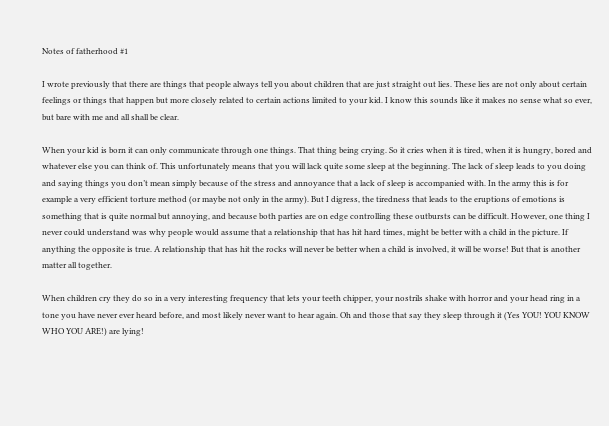Notes of fatherhood #1

I wrote previously that there are things that people always tell you about children that are just straight out lies. These lies are not only about certain feelings or things that happen but more closely related to certain actions limited to your kid. I know this sounds like it makes no sense what so ever, but bare with me and all shall be clear.

When your kid is born it can only communicate through one things. That thing being crying. So it cries when it is tired, when it is hungry, bored and whatever else you can think of. This unfortunately means that you will lack quite some sleep at the beginning. The lack of sleep leads to you doing and saying things you don’t mean simply because of the stress and annoyance that a lack of sleep is accompanied with. In the army this is for example a very efficient torture method (or maybe not only in the army). But I digress, the tiredness that leads to the eruptions of emotions is something that is quite normal but annoying, and because both parties are on edge controlling these outbursts can be difficult. However, one thing I never could understand was why people would assume that a relationship that has hit hard times, might be better with a child in the picture. If anything the opposite is true. A relationship that has hit the rocks will never be better when a child is involved, it will be worse! But that is another matter all together.

When children cry they do so in a very interesting frequency that lets your teeth chipper, your nostrils shake with horror and your head ring in a tone you have never ever heard before, and most likely never want to hear again. Oh and those that say they sleep through it (Yes YOU! YOU KNOW WHO YOU ARE!) are lying!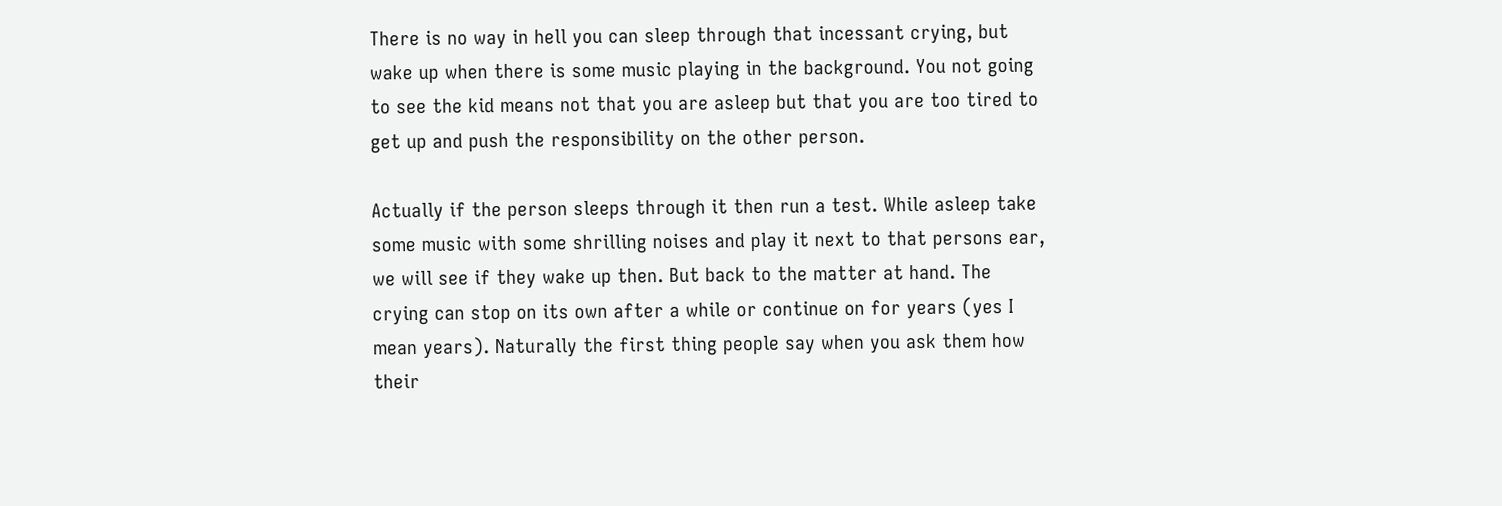There is no way in hell you can sleep through that incessant crying, but wake up when there is some music playing in the background. You not going to see the kid means not that you are asleep but that you are too tired to get up and push the responsibility on the other person.

Actually if the person sleeps through it then run a test. While asleep take some music with some shrilling noises and play it next to that persons ear, we will see if they wake up then. But back to the matter at hand. The crying can stop on its own after a while or continue on for years (yes I mean years). Naturally the first thing people say when you ask them how their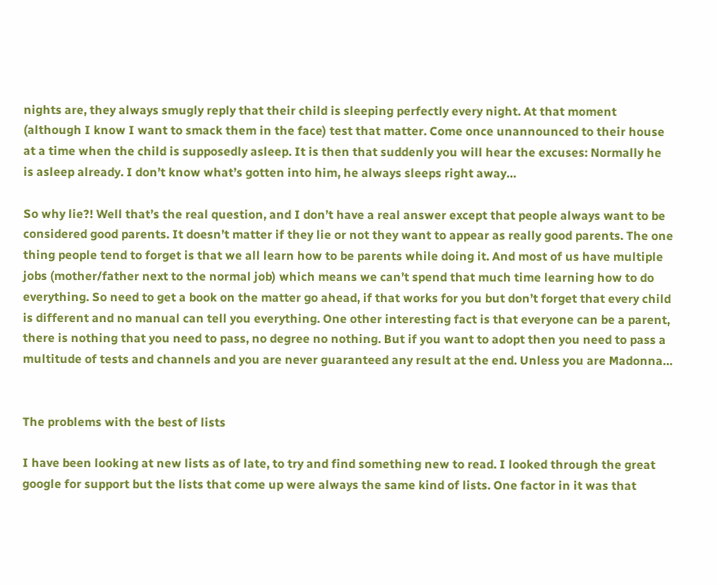nights are, they always smugly reply that their child is sleeping perfectly every night. At that moment (although I know I want to smack them in the face) test that matter. Come once unannounced to their house at a time when the child is supposedly asleep. It is then that suddenly you will hear the excuses: Normally he is asleep already. I don’t know what’s gotten into him, he always sleeps right away…

So why lie?! Well that’s the real question, and I don’t have a real answer except that people always want to be considered good parents. It doesn’t matter if they lie or not they want to appear as really good parents. The one thing people tend to forget is that we all learn how to be parents while doing it. And most of us have multiple jobs (mother/father next to the normal job) which means we can’t spend that much time learning how to do everything. So need to get a book on the matter go ahead, if that works for you but don’t forget that every child is different and no manual can tell you everything. One other interesting fact is that everyone can be a parent, there is nothing that you need to pass, no degree no nothing. But if you want to adopt then you need to pass a multitude of tests and channels and you are never guaranteed any result at the end. Unless you are Madonna…


The problems with the best of lists

I have been looking at new lists as of late, to try and find something new to read. I looked through the great google for support but the lists that come up were always the same kind of lists. One factor in it was that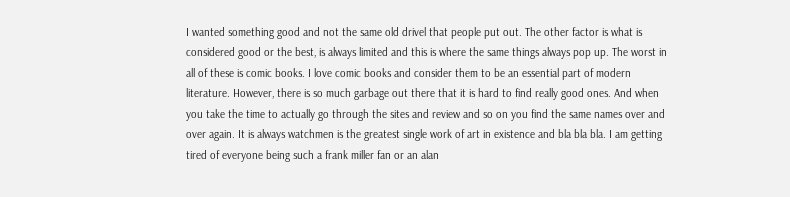I wanted something good and not the same old drivel that people put out. The other factor is what is considered good or the best, is always limited and this is where the same things always pop up. The worst in all of these is comic books. I love comic books and consider them to be an essential part of modern literature. However, there is so much garbage out there that it is hard to find really good ones. And when you take the time to actually go through the sites and review and so on you find the same names over and over again. It is always watchmen is the greatest single work of art in existence and bla bla bla. I am getting tired of everyone being such a frank miller fan or an alan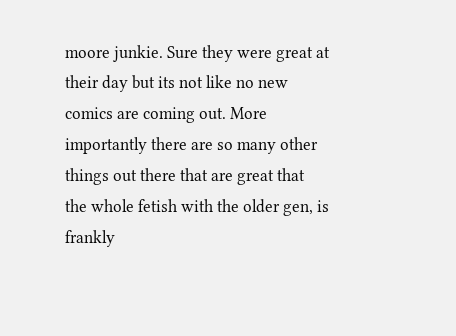moore junkie. Sure they were great at their day but its not like no new comics are coming out. More importantly there are so many other things out there that are great that the whole fetish with the older gen, is frankly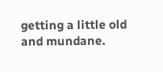getting a little old and mundane.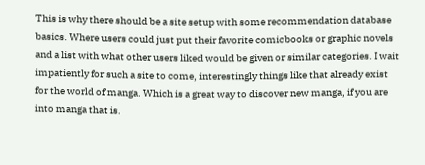This is why there should be a site setup with some recommendation database basics. Where users could just put their favorite comicbooks or graphic novels and a list with what other users liked would be given or similar categories. I wait impatiently for such a site to come, interestingly things like that already exist for the world of manga. Which is a great way to discover new manga, if you are into manga that is.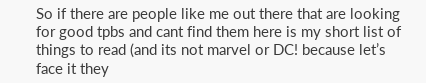So if there are people like me out there that are looking for good tpbs and cant find them here is my short list of things to read (and its not marvel or DC! because let’s face it they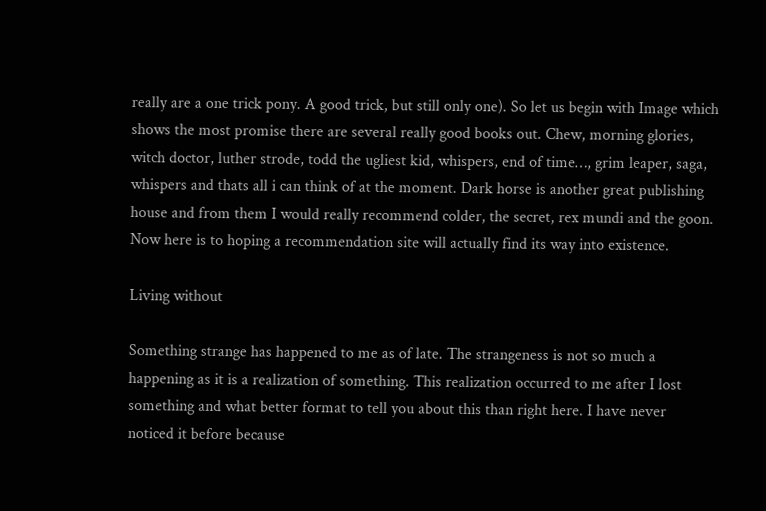really are a one trick pony. A good trick, but still only one). So let us begin with Image which shows the most promise there are several really good books out. Chew, morning glories, witch doctor, luther strode, todd the ugliest kid, whispers, end of time…, grim leaper, saga, whispers and thats all i can think of at the moment. Dark horse is another great publishing house and from them I would really recommend colder, the secret, rex mundi and the goon. Now here is to hoping a recommendation site will actually find its way into existence.

Living without

Something strange has happened to me as of late. The strangeness is not so much a happening as it is a realization of something. This realization occurred to me after I lost something and what better format to tell you about this than right here. I have never noticed it before because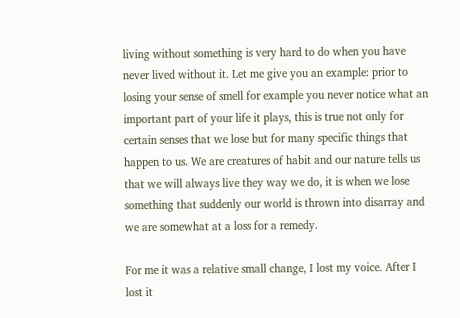living without something is very hard to do when you have never lived without it. Let me give you an example: prior to losing your sense of smell for example you never notice what an important part of your life it plays, this is true not only for certain senses that we lose but for many specific things that happen to us. We are creatures of habit and our nature tells us that we will always live they way we do, it is when we lose something that suddenly our world is thrown into disarray and we are somewhat at a loss for a remedy.

For me it was a relative small change, I lost my voice. After I lost it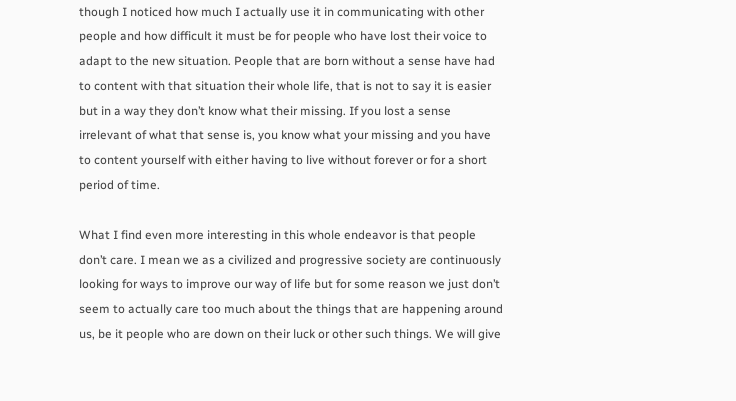though I noticed how much I actually use it in communicating with other people and how difficult it must be for people who have lost their voice to adapt to the new situation. People that are born without a sense have had to content with that situation their whole life, that is not to say it is easier but in a way they don’t know what their missing. If you lost a sense irrelevant of what that sense is, you know what your missing and you have to content yourself with either having to live without forever or for a short period of time.

What I find even more interesting in this whole endeavor is that people don’t care. I mean we as a civilized and progressive society are continuously looking for ways to improve our way of life but for some reason we just don’t seem to actually care too much about the things that are happening around us, be it people who are down on their luck or other such things. We will give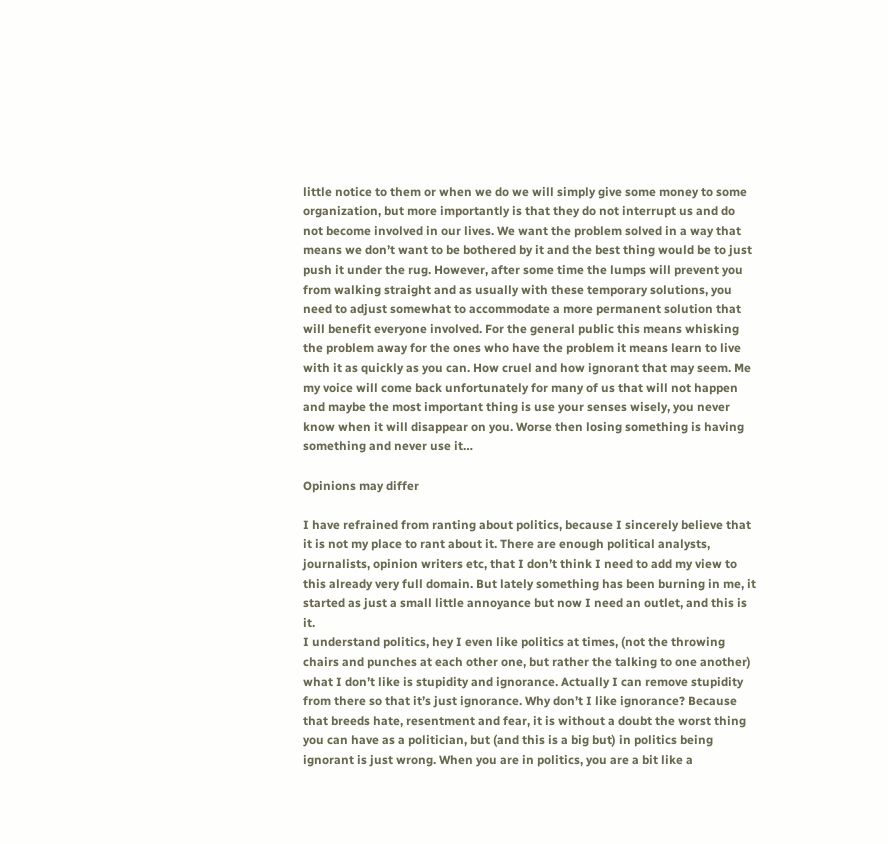little notice to them or when we do we will simply give some money to some organization, but more importantly is that they do not interrupt us and do not become involved in our lives. We want the problem solved in a way that means we don’t want to be bothered by it and the best thing would be to just push it under the rug. However, after some time the lumps will prevent you from walking straight and as usually with these temporary solutions, you need to adjust somewhat to accommodate a more permanent solution that will benefit everyone involved. For the general public this means whisking the problem away for the ones who have the problem it means learn to live with it as quickly as you can. How cruel and how ignorant that may seem. Me my voice will come back unfortunately for many of us that will not happen and maybe the most important thing is use your senses wisely, you never know when it will disappear on you. Worse then losing something is having something and never use it…

Opinions may differ

I have refrained from ranting about politics, because I sincerely believe that it is not my place to rant about it. There are enough political analysts, journalists, opinion writers etc, that I don’t think I need to add my view to this already very full domain. But lately something has been burning in me, it started as just a small little annoyance but now I need an outlet, and this is it.
I understand politics, hey I even like politics at times, (not the throwing chairs and punches at each other one, but rather the talking to one another) what I don’t like is stupidity and ignorance. Actually I can remove stupidity from there so that it’s just ignorance. Why don’t I like ignorance? Because that breeds hate, resentment and fear, it is without a doubt the worst thing you can have as a politician, but (and this is a big but) in politics being ignorant is just wrong. When you are in politics, you are a bit like a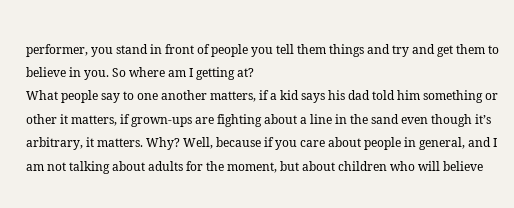performer, you stand in front of people you tell them things and try and get them to believe in you. So where am I getting at?
What people say to one another matters, if a kid says his dad told him something or other it matters, if grown-ups are fighting about a line in the sand even though it’s arbitrary, it matters. Why? Well, because if you care about people in general, and I am not talking about adults for the moment, but about children who will believe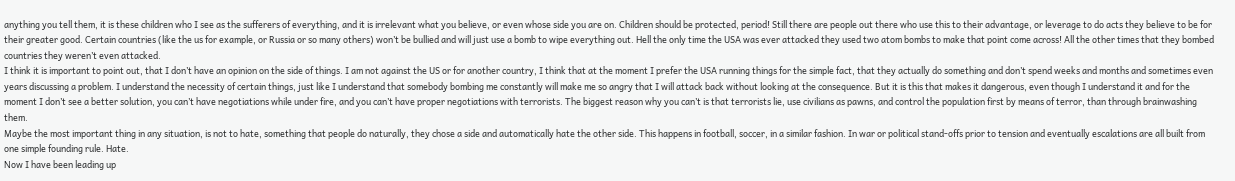anything you tell them, it is these children who I see as the sufferers of everything, and it is irrelevant what you believe, or even whose side you are on. Children should be protected, period! Still there are people out there who use this to their advantage, or leverage to do acts they believe to be for their greater good. Certain countries (like the us for example, or Russia or so many others) won’t be bullied and will just use a bomb to wipe everything out. Hell the only time the USA was ever attacked they used two atom bombs to make that point come across! All the other times that they bombed countries they weren’t even attacked.
I think it is important to point out, that I don’t have an opinion on the side of things. I am not against the US or for another country, I think that at the moment I prefer the USA running things for the simple fact, that they actually do something and don’t spend weeks and months and sometimes even years discussing a problem. I understand the necessity of certain things, just like I understand that somebody bombing me constantly will make me so angry that I will attack back without looking at the consequence. But it is this that makes it dangerous, even though I understand it and for the moment I don’t see a better solution, you can’t have negotiations while under fire, and you can’t have proper negotiations with terrorists. The biggest reason why you can’t is that terrorists lie, use civilians as pawns, and control the population first by means of terror, than through brainwashing them.
Maybe the most important thing in any situation, is not to hate, something that people do naturally, they chose a side and automatically hate the other side. This happens in football, soccer, in a similar fashion. In war or political stand-offs prior to tension and eventually escalations are all built from one simple founding rule. Hate.
Now I have been leading up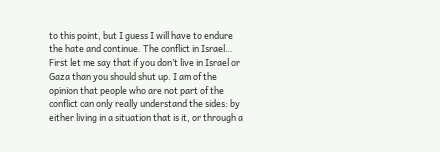to this point, but I guess I will have to endure the hate and continue. The conflict in Israel… First let me say that if you don’t live in Israel or Gaza than you should shut up. I am of the opinion that people who are not part of the conflict can only really understand the sides: by either living in a situation that is it, or through a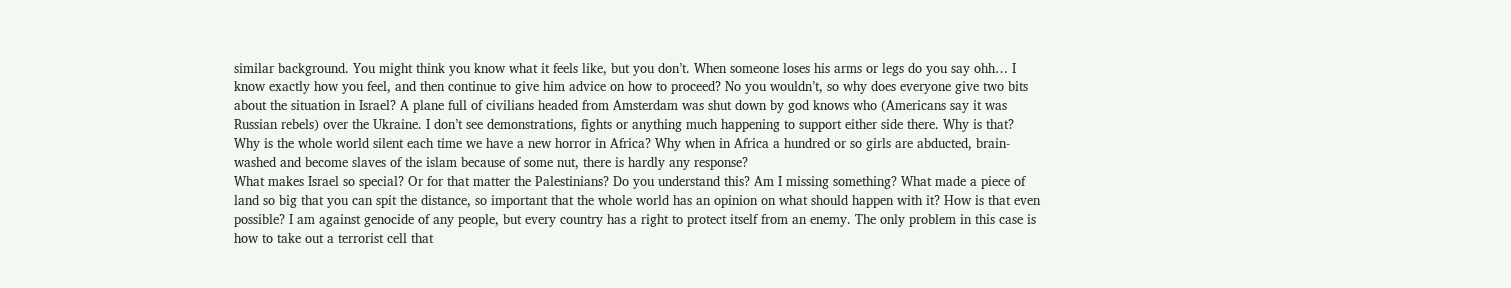similar background. You might think you know what it feels like, but you don’t. When someone loses his arms or legs do you say ohh… I know exactly how you feel, and then continue to give him advice on how to proceed? No you wouldn’t, so why does everyone give two bits about the situation in Israel? A plane full of civilians headed from Amsterdam was shut down by god knows who (Americans say it was Russian rebels) over the Ukraine. I don’t see demonstrations, fights or anything much happening to support either side there. Why is that? Why is the whole world silent each time we have a new horror in Africa? Why when in Africa a hundred or so girls are abducted, brain-washed and become slaves of the islam because of some nut, there is hardly any response?
What makes Israel so special? Or for that matter the Palestinians? Do you understand this? Am I missing something? What made a piece of land so big that you can spit the distance, so important that the whole world has an opinion on what should happen with it? How is that even possible? I am against genocide of any people, but every country has a right to protect itself from an enemy. The only problem in this case is how to take out a terrorist cell that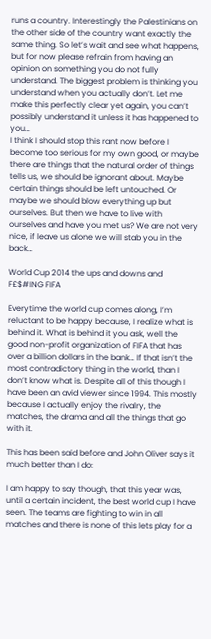runs a country. Interestingly the Palestinians on the other side of the country want exactly the same thing. So let’s wait and see what happens, but for now please refrain from having an opinion on something you do not fully understand. The biggest problem is thinking you understand when you actually don’t. Let me make this perfectly clear yet again, you can’t possibly understand it unless it has happened to you…
I think I should stop this rant now before I become too serious for my own good, or maybe there are things that the natural order of things tells us, we should be ignorant about. Maybe certain things should be left untouched. Or maybe we should blow everything up but ourselves. But then we have to live with ourselves and have you met us? We are not very nice, if leave us alone we will stab you in the back…

World Cup 2014 the ups and downs and F£$#ING FIFA

Everytime the world cup comes along, I’m reluctant to be happy because, I realize what is behind it. What is behind it you ask, well the good non-profit organization of FIFA that has over a billion dollars in the bank… If that isn’t the most contradictory thing in the world, than I don’t know what is. Despite all of this though I have been an avid viewer since 1994. This mostly because I actually enjoy the rivalry, the matches, the drama and all the things that go with it.

This has been said before and John Oliver says it much better than I do:

I am happy to say though, that this year was, until a certain incident, the best world cup I have seen. The teams are fighting to win in all matches and there is none of this lets play for a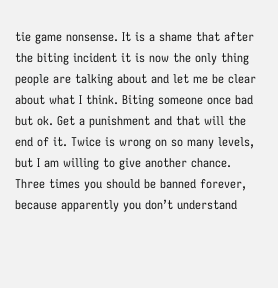tie game nonsense. It is a shame that after the biting incident it is now the only thing people are talking about and let me be clear about what I think. Biting someone once bad but ok. Get a punishment and that will the end of it. Twice is wrong on so many levels, but I am willing to give another chance. Three times you should be banned forever, because apparently you don’t understand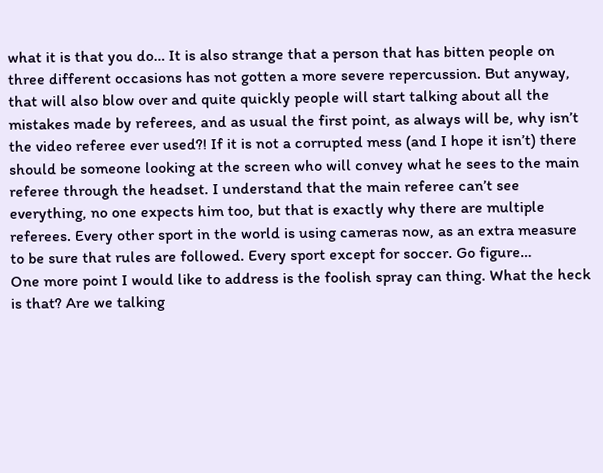what it is that you do… It is also strange that a person that has bitten people on three different occasions has not gotten a more severe repercussion. But anyway, that will also blow over and quite quickly people will start talking about all the mistakes made by referees, and as usual the first point, as always will be, why isn’t the video referee ever used?! If it is not a corrupted mess (and I hope it isn’t) there should be someone looking at the screen who will convey what he sees to the main referee through the headset. I understand that the main referee can’t see everything, no one expects him too, but that is exactly why there are multiple referees. Every other sport in the world is using cameras now, as an extra measure to be sure that rules are followed. Every sport except for soccer. Go figure…
One more point I would like to address is the foolish spray can thing. What the heck is that? Are we talking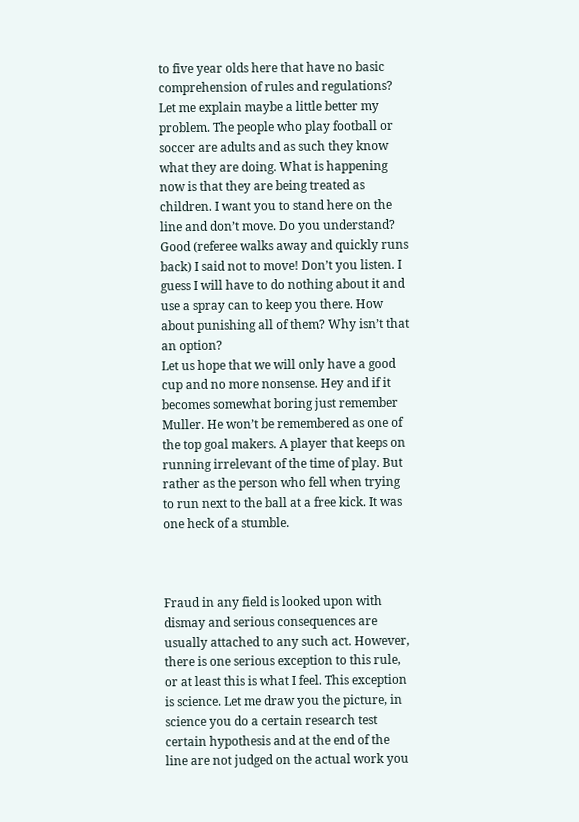to five year olds here that have no basic comprehension of rules and regulations? Let me explain maybe a little better my problem. The people who play football or soccer are adults and as such they know what they are doing. What is happening now is that they are being treated as children. I want you to stand here on the line and don’t move. Do you understand? Good (referee walks away and quickly runs back) I said not to move! Don’t you listen. I guess I will have to do nothing about it and use a spray can to keep you there. How about punishing all of them? Why isn’t that an option?
Let us hope that we will only have a good cup and no more nonsense. Hey and if it becomes somewhat boring just remember Muller. He won’t be remembered as one of the top goal makers. A player that keeps on running irrelevant of the time of play. But rather as the person who fell when trying to run next to the ball at a free kick. It was one heck of a stumble.



Fraud in any field is looked upon with dismay and serious consequences are usually attached to any such act. However, there is one serious exception to this rule, or at least this is what I feel. This exception is science. Let me draw you the picture, in science you do a certain research test certain hypothesis and at the end of the line are not judged on the actual work you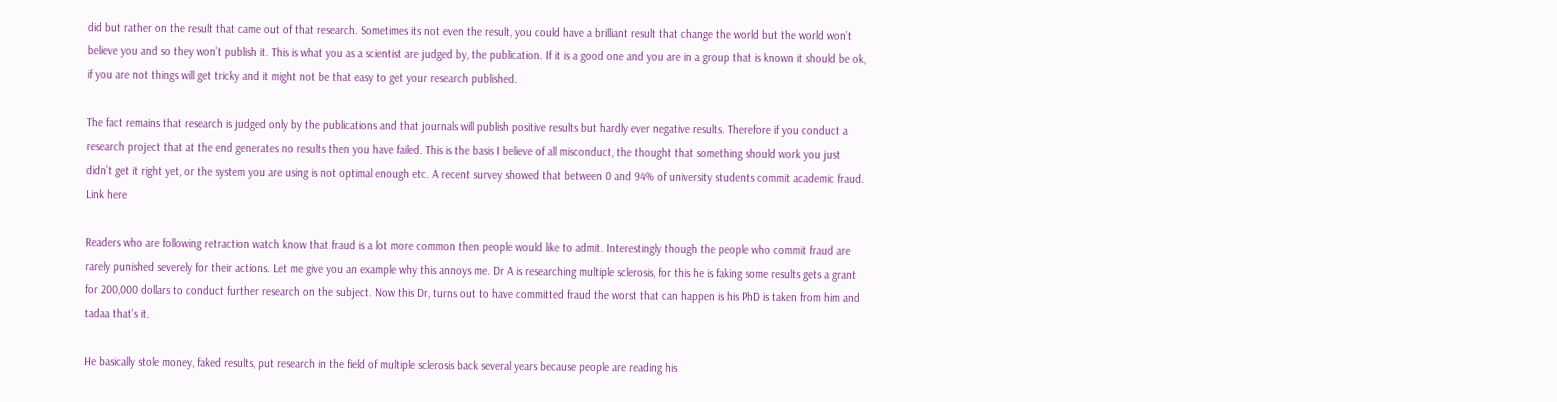did but rather on the result that came out of that research. Sometimes its not even the result, you could have a brilliant result that change the world but the world won’t believe you and so they won’t publish it. This is what you as a scientist are judged by, the publication. If it is a good one and you are in a group that is known it should be ok, if you are not things will get tricky and it might not be that easy to get your research published.

The fact remains that research is judged only by the publications and that journals will publish positive results but hardly ever negative results. Therefore if you conduct a research project that at the end generates no results then you have failed. This is the basis I believe of all misconduct, the thought that something should work you just didn’t get it right yet, or the system you are using is not optimal enough etc. A recent survey showed that between 0 and 94% of university students commit academic fraud. Link here

Readers who are following retraction watch know that fraud is a lot more common then people would like to admit. Interestingly though the people who commit fraud are rarely punished severely for their actions. Let me give you an example why this annoys me. Dr A is researching multiple sclerosis, for this he is faking some results gets a grant for 200,000 dollars to conduct further research on the subject. Now this Dr, turns out to have committed fraud the worst that can happen is his PhD is taken from him and tadaa that’s it.

He basically stole money, faked results, put research in the field of multiple sclerosis back several years because people are reading his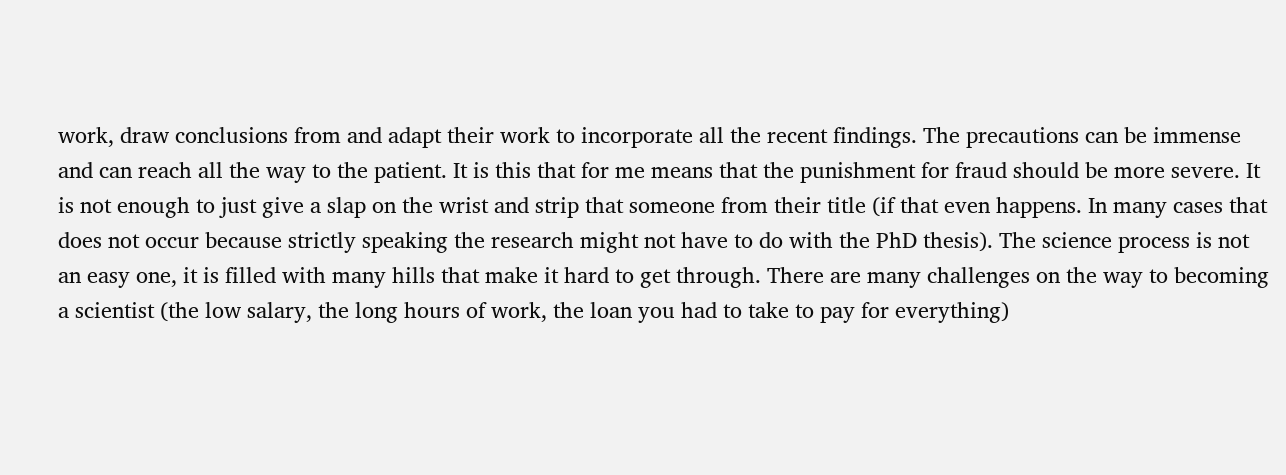work, draw conclusions from and adapt their work to incorporate all the recent findings. The precautions can be immense and can reach all the way to the patient. It is this that for me means that the punishment for fraud should be more severe. It is not enough to just give a slap on the wrist and strip that someone from their title (if that even happens. In many cases that does not occur because strictly speaking the research might not have to do with the PhD thesis). The science process is not an easy one, it is filled with many hills that make it hard to get through. There are many challenges on the way to becoming a scientist (the low salary, the long hours of work, the loan you had to take to pay for everything)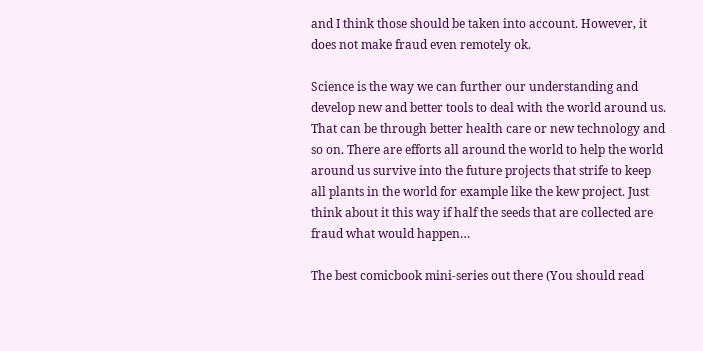and I think those should be taken into account. However, it does not make fraud even remotely ok.

Science is the way we can further our understanding and develop new and better tools to deal with the world around us. That can be through better health care or new technology and so on. There are efforts all around the world to help the world around us survive into the future projects that strife to keep all plants in the world for example like the kew project. Just think about it this way if half the seeds that are collected are fraud what would happen…

The best comicbook mini-series out there (You should read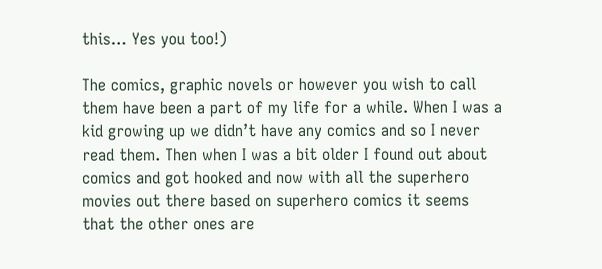this… Yes you too!)

The comics, graphic novels or however you wish to call them have been a part of my life for a while. When I was a kid growing up we didn’t have any comics and so I never read them. Then when I was a bit older I found out about comics and got hooked and now with all the superhero movies out there based on superhero comics it seems that the other ones are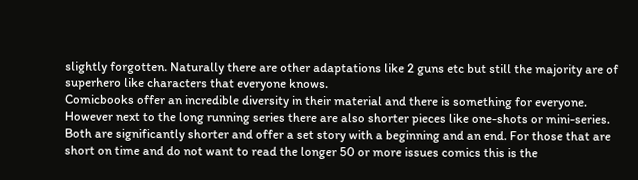slightly forgotten. Naturally there are other adaptations like 2 guns etc but still the majority are of superhero like characters that everyone knows.
Comicbooks offer an incredible diversity in their material and there is something for everyone. However next to the long running series there are also shorter pieces like one-shots or mini-series. Both are significantly shorter and offer a set story with a beginning and an end. For those that are short on time and do not want to read the longer 50 or more issues comics this is the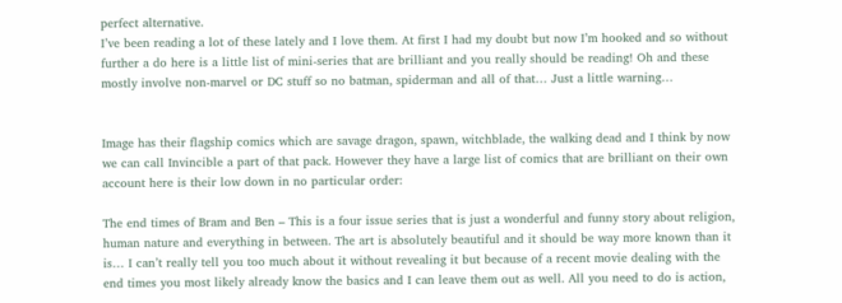perfect alternative.
I’ve been reading a lot of these lately and I love them. At first I had my doubt but now I’m hooked and so without further a do here is a little list of mini-series that are brilliant and you really should be reading! Oh and these mostly involve non-marvel or DC stuff so no batman, spiderman and all of that… Just a little warning…


Image has their flagship comics which are savage dragon, spawn, witchblade, the walking dead and I think by now we can call Invincible a part of that pack. However they have a large list of comics that are brilliant on their own account here is their low down in no particular order:

The end times of Bram and Ben – This is a four issue series that is just a wonderful and funny story about religion, human nature and everything in between. The art is absolutely beautiful and it should be way more known than it is… I can’t really tell you too much about it without revealing it but because of a recent movie dealing with the end times you most likely already know the basics and I can leave them out as well. All you need to do is action,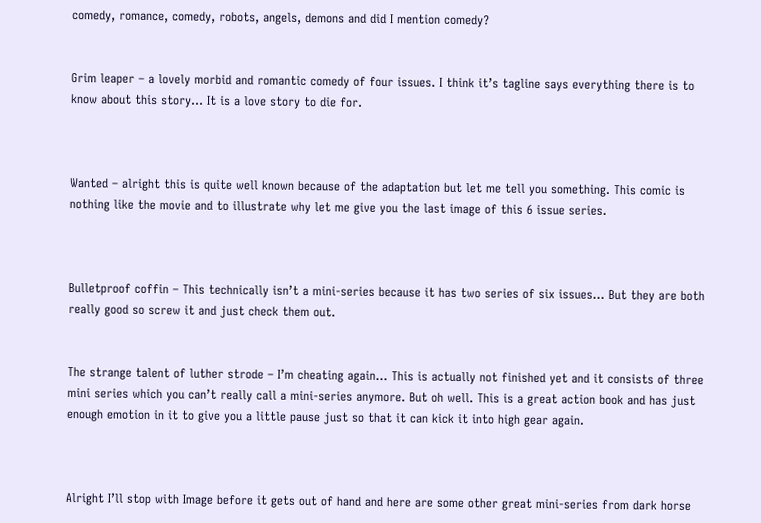comedy, romance, comedy, robots, angels, demons and did I mention comedy?


Grim leaper – a lovely morbid and romantic comedy of four issues. I think it’s tagline says everything there is to know about this story… It is a love story to die for.



Wanted – alright this is quite well known because of the adaptation but let me tell you something. This comic is nothing like the movie and to illustrate why let me give you the last image of this 6 issue series.



Bulletproof coffin – This technically isn’t a mini-series because it has two series of six issues… But they are both really good so screw it and just check them out.


The strange talent of luther strode – I’m cheating again… This is actually not finished yet and it consists of three mini series which you can’t really call a mini-series anymore. But oh well. This is a great action book and has just enough emotion in it to give you a little pause just so that it can kick it into high gear again.



Alright I’ll stop with Image before it gets out of hand and here are some other great mini-series from dark horse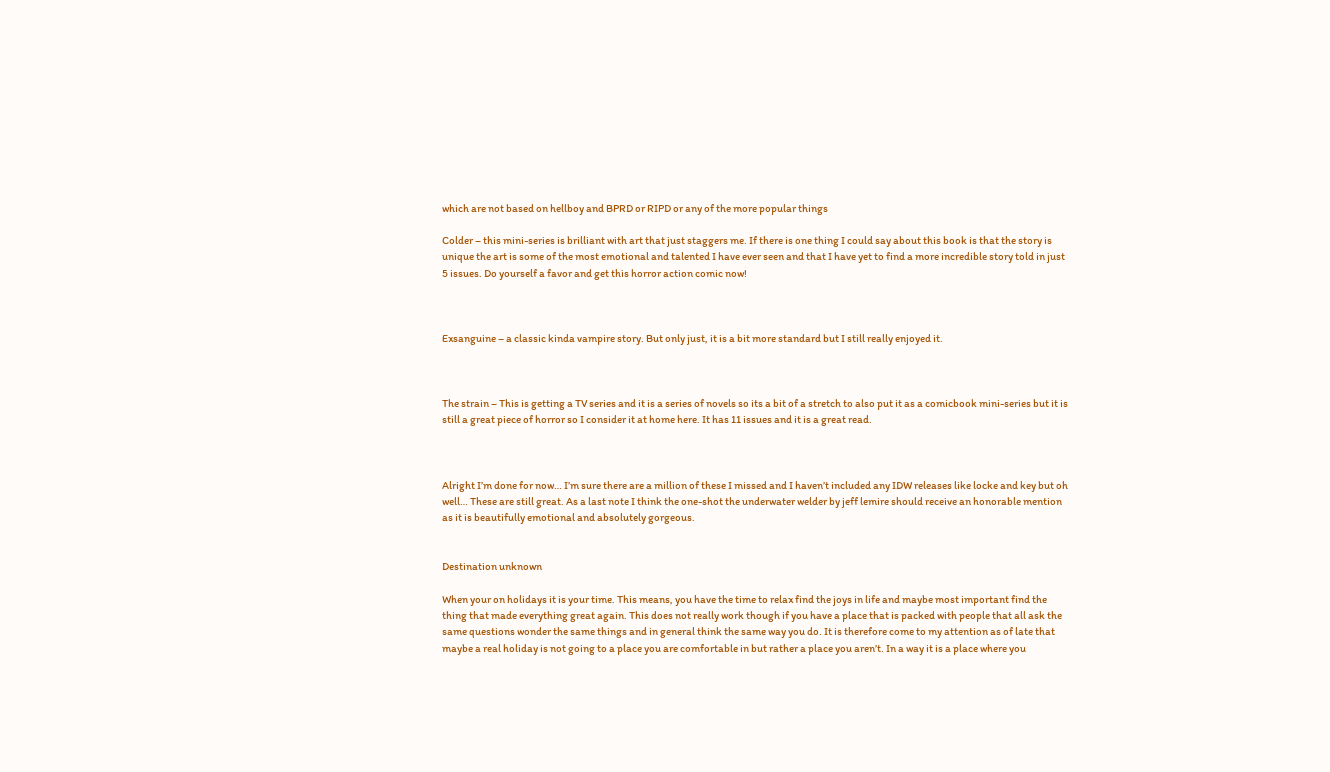which are not based on hellboy and BPRD or RIPD or any of the more popular things

Colder – this mini-series is brilliant with art that just staggers me. If there is one thing I could say about this book is that the story is unique the art is some of the most emotional and talented I have ever seen and that I have yet to find a more incredible story told in just 5 issues. Do yourself a favor and get this horror action comic now!



Exsanguine – a classic kinda vampire story. But only just, it is a bit more standard but I still really enjoyed it.



The strain – This is getting a TV series and it is a series of novels so its a bit of a stretch to also put it as a comicbook mini-series but it is still a great piece of horror so I consider it at home here. It has 11 issues and it is a great read.



Alright I’m done for now… I’m sure there are a million of these I missed and I haven’t included any IDW releases like locke and key but oh well… These are still great. As a last note I think the one-shot the underwater welder by jeff lemire should receive an honorable mention as it is beautifully emotional and absolutely gorgeous.


Destination unknown

When your on holidays it is your time. This means, you have the time to relax find the joys in life and maybe most important find the thing that made everything great again. This does not really work though if you have a place that is packed with people that all ask the same questions wonder the same things and in general think the same way you do. It is therefore come to my attention as of late that maybe a real holiday is not going to a place you are comfortable in but rather a place you aren’t. In a way it is a place where you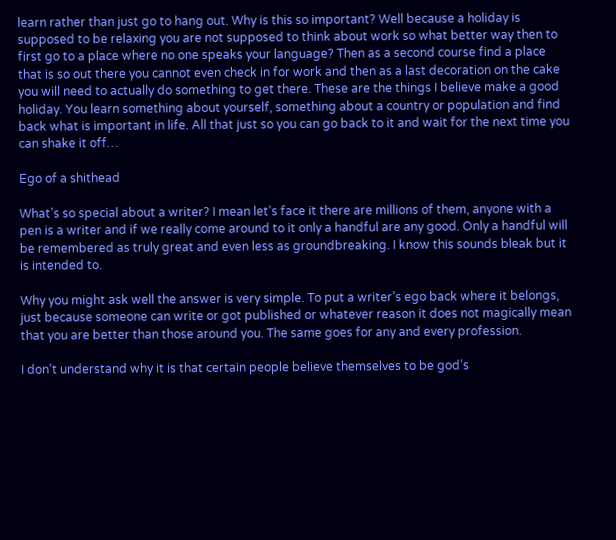learn rather than just go to hang out. Why is this so important? Well because a holiday is supposed to be relaxing you are not supposed to think about work so what better way then to first go to a place where no one speaks your language? Then as a second course find a place that is so out there you cannot even check in for work and then as a last decoration on the cake you will need to actually do something to get there. These are the things I believe make a good holiday. You learn something about yourself, something about a country or population and find back what is important in life. All that just so you can go back to it and wait for the next time you can shake it off…

Ego of a shithead

What’s so special about a writer? I mean let’s face it there are millions of them, anyone with a pen is a writer and if we really come around to it only a handful are any good. Only a handful will be remembered as truly great and even less as groundbreaking. I know this sounds bleak but it is intended to.

Why you might ask well the answer is very simple. To put a writer’s ego back where it belongs, just because someone can write or got published or whatever reason it does not magically mean that you are better than those around you. The same goes for any and every profession.

I don’t understand why it is that certain people believe themselves to be god’s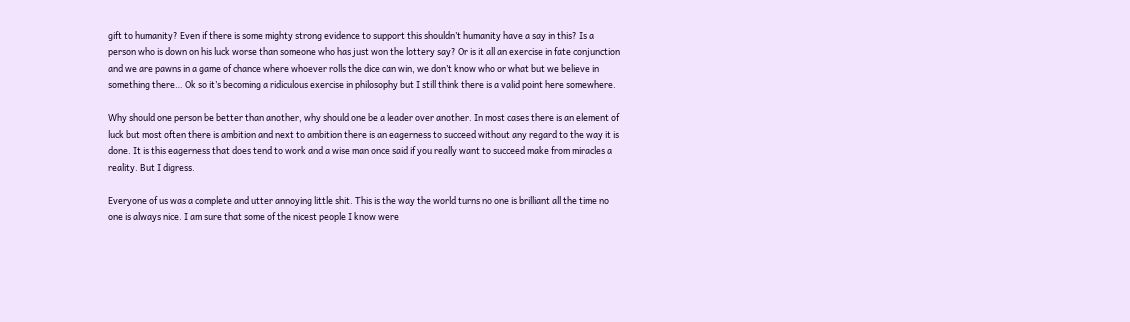gift to humanity? Even if there is some mighty strong evidence to support this shouldn’t humanity have a say in this? Is a person who is down on his luck worse than someone who has just won the lottery say? Or is it all an exercise in fate conjunction and we are pawns in a game of chance where whoever rolls the dice can win, we don’t know who or what but we believe in something there… Ok so it’s becoming a ridiculous exercise in philosophy but I still think there is a valid point here somewhere.

Why should one person be better than another, why should one be a leader over another. In most cases there is an element of luck but most often there is ambition and next to ambition there is an eagerness to succeed without any regard to the way it is done. It is this eagerness that does tend to work and a wise man once said if you really want to succeed make from miracles a reality. But I digress.

Everyone of us was a complete and utter annoying little shit. This is the way the world turns no one is brilliant all the time no one is always nice. I am sure that some of the nicest people I know were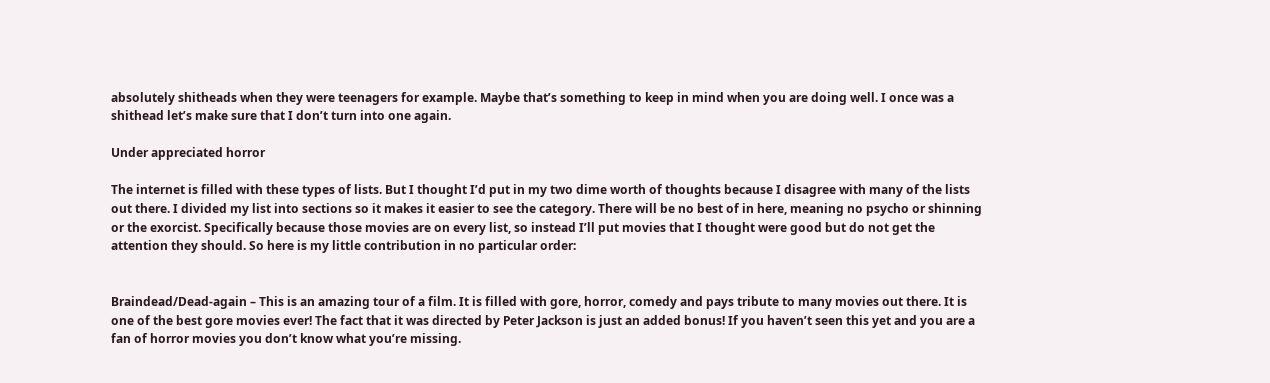absolutely shitheads when they were teenagers for example. Maybe that’s something to keep in mind when you are doing well. I once was a shithead let’s make sure that I don’t turn into one again.

Under appreciated horror

The internet is filled with these types of lists. But I thought I’d put in my two dime worth of thoughts because I disagree with many of the lists out there. I divided my list into sections so it makes it easier to see the category. There will be no best of in here, meaning no psycho or shinning or the exorcist. Specifically because those movies are on every list, so instead I’ll put movies that I thought were good but do not get the attention they should. So here is my little contribution in no particular order:


Braindead/Dead-again – This is an amazing tour of a film. It is filled with gore, horror, comedy and pays tribute to many movies out there. It is one of the best gore movies ever! The fact that it was directed by Peter Jackson is just an added bonus! If you haven’t seen this yet and you are a fan of horror movies you don’t know what you’re missing.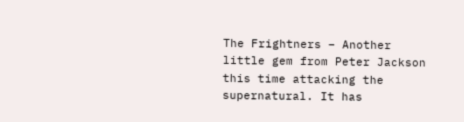The Frightners – Another little gem from Peter Jackson this time attacking the supernatural. It has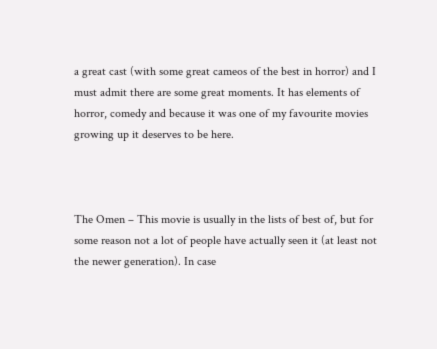a great cast (with some great cameos of the best in horror) and I must admit there are some great moments. It has elements of horror, comedy and because it was one of my favourite movies growing up it deserves to be here.



The Omen – This movie is usually in the lists of best of, but for some reason not a lot of people have actually seen it (at least not the newer generation). In case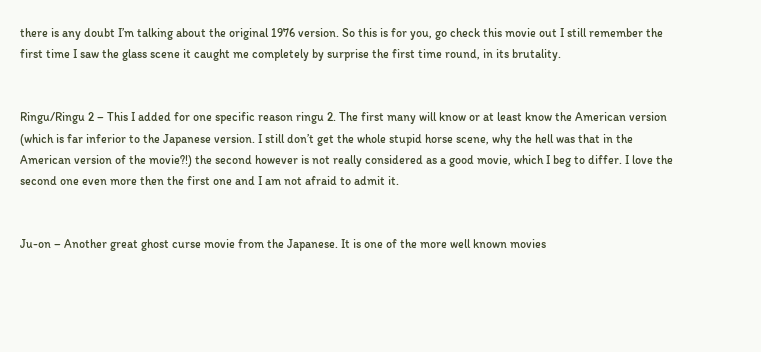there is any doubt I’m talking about the original 1976 version. So this is for you, go check this movie out I still remember the first time I saw the glass scene it caught me completely by surprise the first time round, in its brutality.


Ringu/Ringu 2 – This I added for one specific reason ringu 2. The first many will know or at least know the American version (which is far inferior to the Japanese version. I still don’t get the whole stupid horse scene, why the hell was that in the American version of the movie?!) the second however is not really considered as a good movie, which I beg to differ. I love the second one even more then the first one and I am not afraid to admit it.


Ju-on – Another great ghost curse movie from the Japanese. It is one of the more well known movies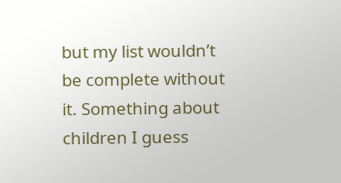but my list wouldn’t be complete without it. Something about children I guess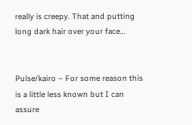really is creepy. That and putting long dark hair over your face…


Pulse/kairo – For some reason this is a little less known but I can assure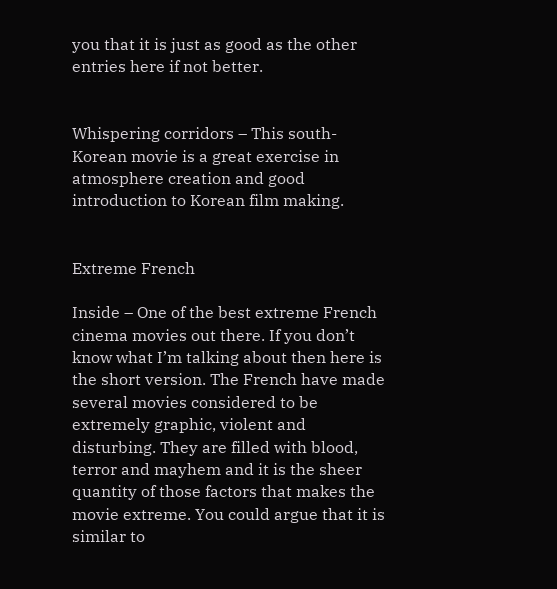you that it is just as good as the other entries here if not better.


Whispering corridors – This south-Korean movie is a great exercise in atmosphere creation and good introduction to Korean film making.


Extreme French

Inside – One of the best extreme French cinema movies out there. If you don’t know what I’m talking about then here is the short version. The French have made several movies considered to be extremely graphic, violent and disturbing. They are filled with blood, terror and mayhem and it is the sheer quantity of those factors that makes the movie extreme. You could argue that it is similar to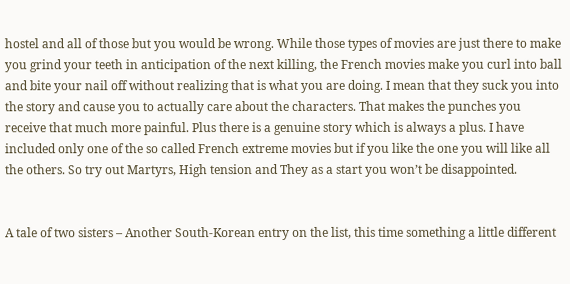hostel and all of those but you would be wrong. While those types of movies are just there to make you grind your teeth in anticipation of the next killing, the French movies make you curl into ball and bite your nail off without realizing that is what you are doing. I mean that they suck you into the story and cause you to actually care about the characters. That makes the punches you receive that much more painful. Plus there is a genuine story which is always a plus. I have included only one of the so called French extreme movies but if you like the one you will like all the others. So try out Martyrs, High tension and They as a start you won’t be disappointed.


A tale of two sisters – Another South-Korean entry on the list, this time something a little different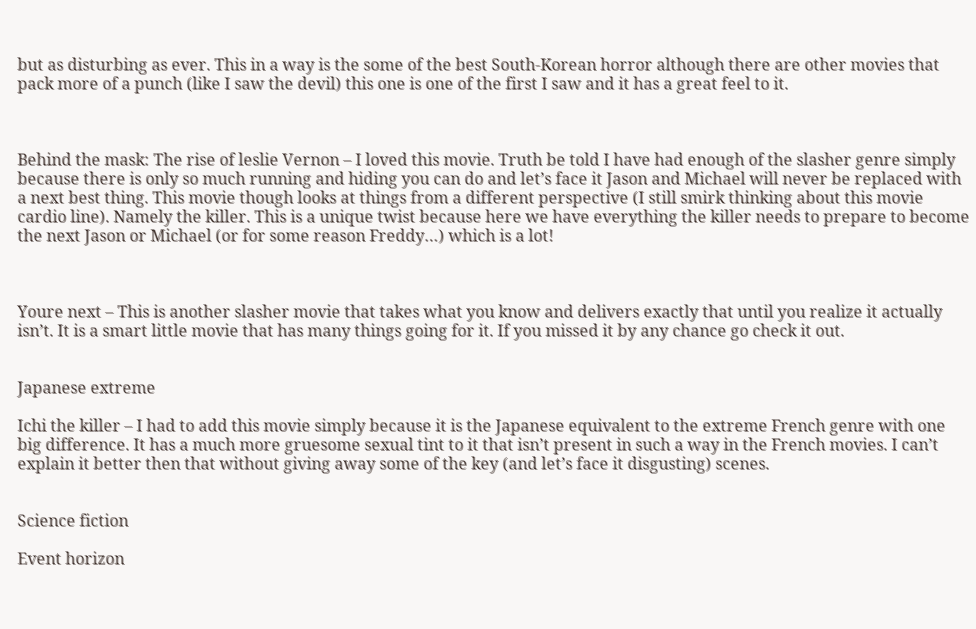but as disturbing as ever. This in a way is the some of the best South-Korean horror although there are other movies that pack more of a punch (like I saw the devil) this one is one of the first I saw and it has a great feel to it.



Behind the mask: The rise of leslie Vernon – I loved this movie. Truth be told I have had enough of the slasher genre simply because there is only so much running and hiding you can do and let’s face it Jason and Michael will never be replaced with a next best thing. This movie though looks at things from a different perspective (I still smirk thinking about this movie cardio line). Namely the killer. This is a unique twist because here we have everything the killer needs to prepare to become the next Jason or Michael (or for some reason Freddy…) which is a lot!



Youre next – This is another slasher movie that takes what you know and delivers exactly that until you realize it actually isn’t. It is a smart little movie that has many things going for it. If you missed it by any chance go check it out.


Japanese extreme

Ichi the killer – I had to add this movie simply because it is the Japanese equivalent to the extreme French genre with one big difference. It has a much more gruesome sexual tint to it that isn’t present in such a way in the French movies. I can’t explain it better then that without giving away some of the key (and let’s face it disgusting) scenes.


Science fiction

Event horizon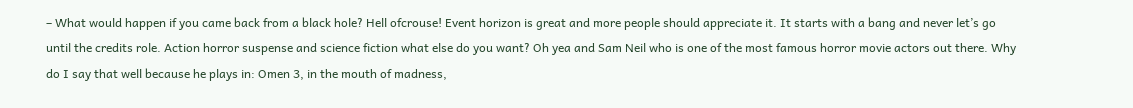– What would happen if you came back from a black hole? Hell ofcrouse! Event horizon is great and more people should appreciate it. It starts with a bang and never let’s go until the credits role. Action horror suspense and science fiction what else do you want? Oh yea and Sam Neil who is one of the most famous horror movie actors out there. Why do I say that well because he plays in: Omen 3, in the mouth of madness,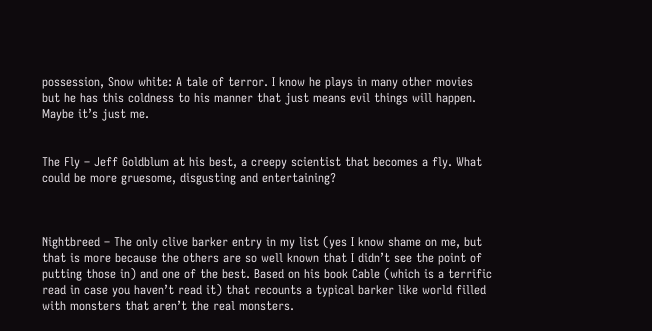possession, Snow white: A tale of terror. I know he plays in many other movies but he has this coldness to his manner that just means evil things will happen. Maybe it’s just me.


The Fly – Jeff Goldblum at his best, a creepy scientist that becomes a fly. What could be more gruesome, disgusting and entertaining?



Nightbreed – The only clive barker entry in my list (yes I know shame on me, but that is more because the others are so well known that I didn’t see the point of putting those in) and one of the best. Based on his book Cable (which is a terrific read in case you haven’t read it) that recounts a typical barker like world filled with monsters that aren’t the real monsters.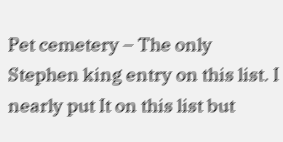Pet cemetery – The only Stephen king entry on this list. I nearly put It on this list but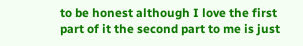to be honest although I love the first part of it the second part to me is just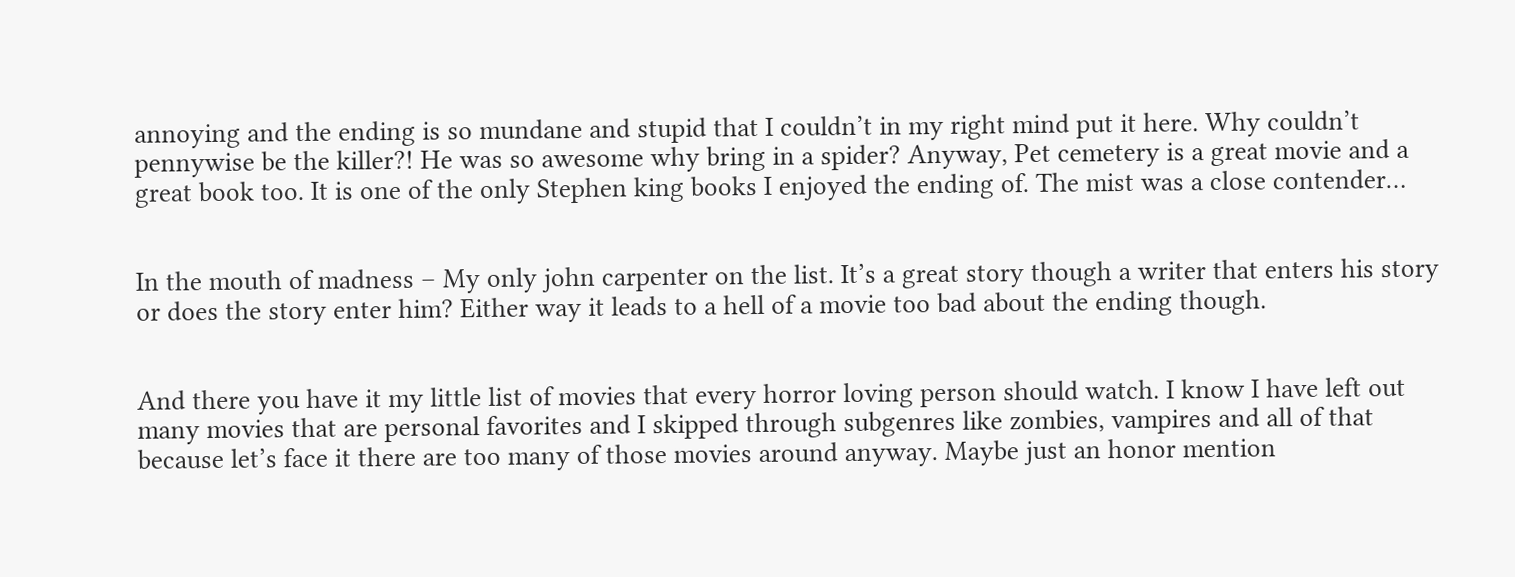annoying and the ending is so mundane and stupid that I couldn’t in my right mind put it here. Why couldn’t pennywise be the killer?! He was so awesome why bring in a spider? Anyway, Pet cemetery is a great movie and a great book too. It is one of the only Stephen king books I enjoyed the ending of. The mist was a close contender…


In the mouth of madness – My only john carpenter on the list. It’s a great story though a writer that enters his story or does the story enter him? Either way it leads to a hell of a movie too bad about the ending though.


And there you have it my little list of movies that every horror loving person should watch. I know I have left out many movies that are personal favorites and I skipped through subgenres like zombies, vampires and all of that because let’s face it there are too many of those movies around anyway. Maybe just an honor mention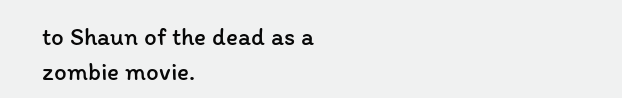to Shaun of the dead as a zombie movie.